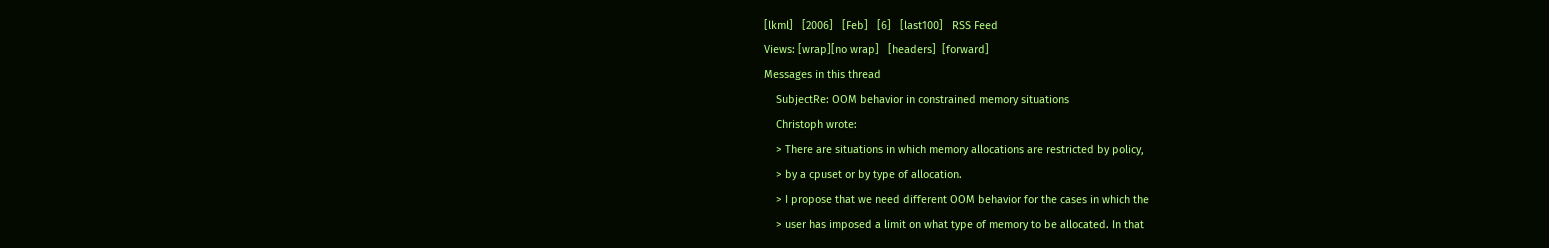[lkml]   [2006]   [Feb]   [6]   [last100]   RSS Feed
Views: [wrap][no wrap]   [headers]  [forward]
Messages in this thread
    SubjectRe: OOM behavior in constrained memory situations
    Christoph wrote:
    > There are situations in which memory allocations are restricted by policy,
    > by a cpuset or by type of allocation.
    > I propose that we need different OOM behavior for the cases in which the
    > user has imposed a limit on what type of memory to be allocated. In that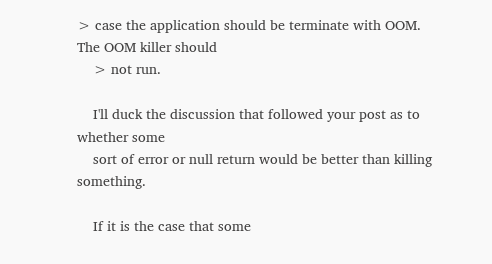> case the application should be terminate with OOM. The OOM killer should
    > not run.

    I'll duck the discussion that followed your post as to whether some
    sort of error or null return would be better than killing something.

    If it is the case that some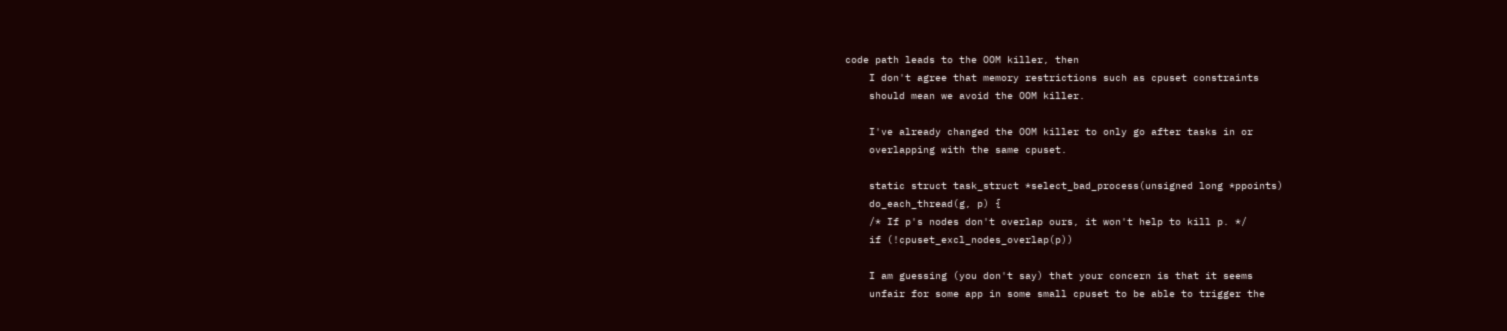code path leads to the OOM killer, then
    I don't agree that memory restrictions such as cpuset constraints
    should mean we avoid the OOM killer.

    I've already changed the OOM killer to only go after tasks in or
    overlapping with the same cpuset.

    static struct task_struct *select_bad_process(unsigned long *ppoints)
    do_each_thread(g, p) {
    /* If p's nodes don't overlap ours, it won't help to kill p. */
    if (!cpuset_excl_nodes_overlap(p))

    I am guessing (you don't say) that your concern is that it seems
    unfair for some app in some small cpuset to be able to trigger the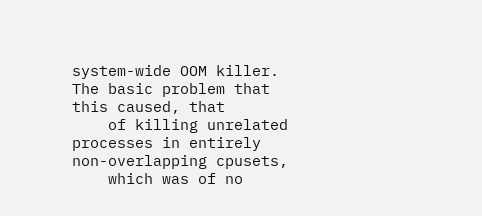system-wide OOM killer. The basic problem that this caused, that
    of killing unrelated processes in entirely non-overlapping cpusets,
    which was of no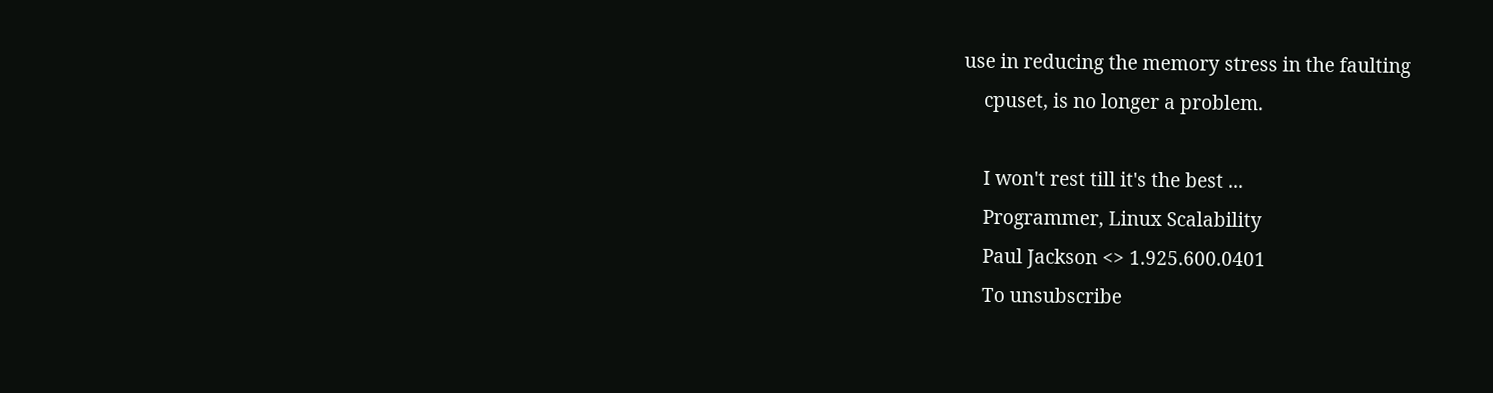use in reducing the memory stress in the faulting
    cpuset, is no longer a problem.

    I won't rest till it's the best ...
    Programmer, Linux Scalability
    Paul Jackson <> 1.925.600.0401
    To unsubscribe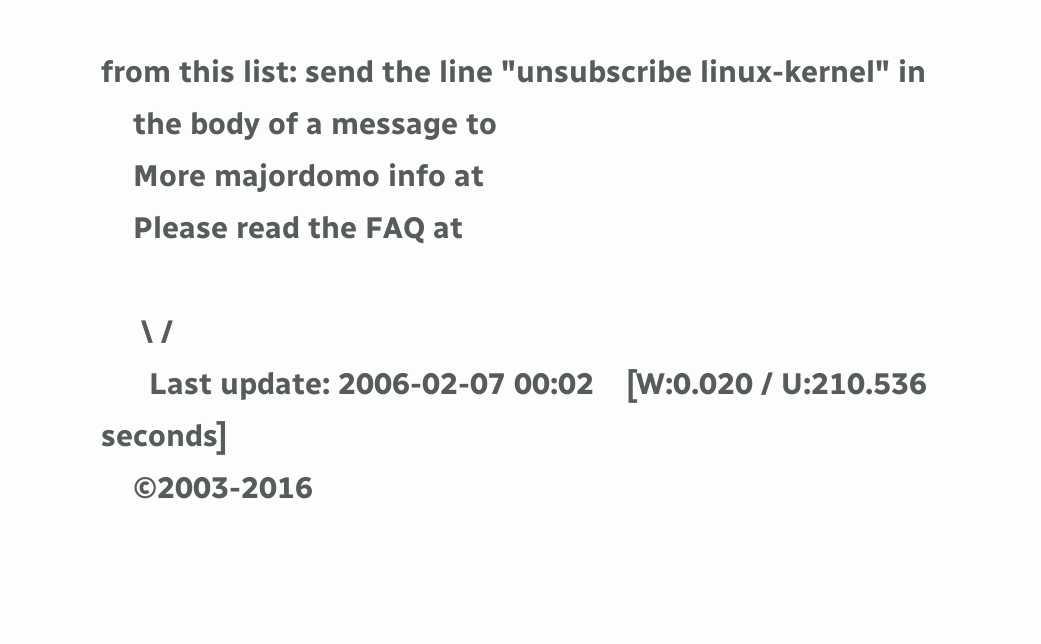from this list: send the line "unsubscribe linux-kernel" in
    the body of a message to
    More majordomo info at
    Please read the FAQ at

     \ /
      Last update: 2006-02-07 00:02    [W:0.020 / U:210.536 seconds]
    ©2003-2016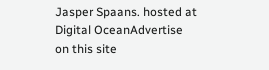Jasper Spaans. hosted at Digital OceanAdvertise on this site